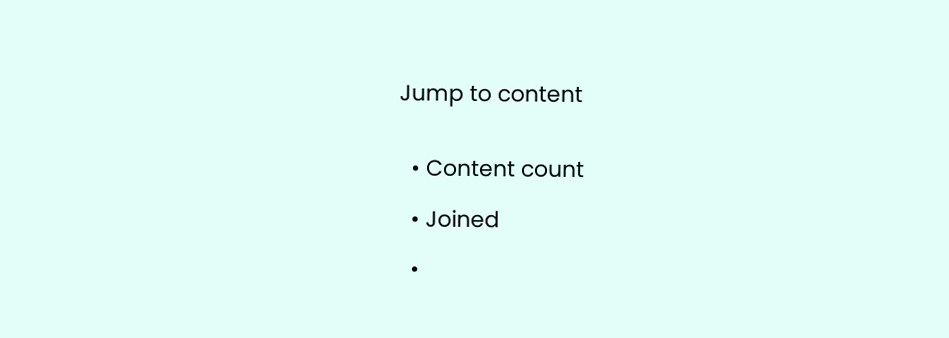Jump to content


  • Content count

  • Joined

  •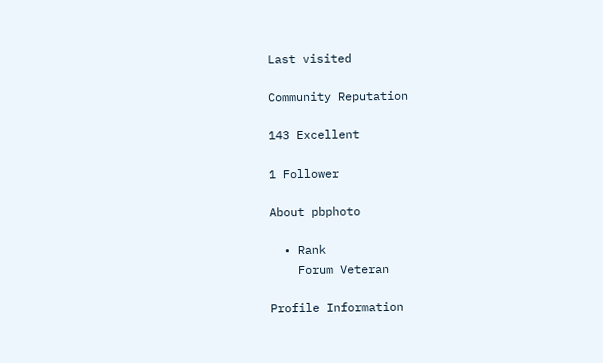Last visited

Community Reputation

143 Excellent

1 Follower

About pbphoto

  • Rank
    Forum Veteran

Profile Information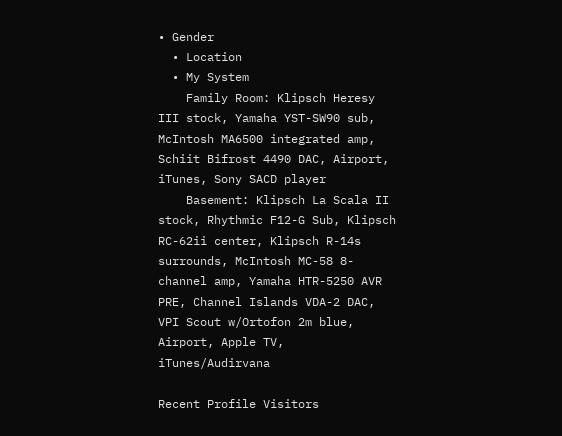• Gender
  • Location
  • My System
    Family Room: Klipsch Heresy III stock, Yamaha YST-SW90 sub, McIntosh MA6500 integrated amp, Schiit Bifrost 4490 DAC, Airport, iTunes, Sony SACD player
    Basement: Klipsch La Scala II stock, Rhythmic F12-G Sub, Klipsch RC-62ii center, Klipsch R-14s surrounds, McIntosh MC-58 8-channel amp, Yamaha HTR-5250 AVR PRE, Channel Islands VDA-2 DAC, VPI Scout w/Ortofon 2m blue, Airport, Apple TV, iTunes/Audirvana

Recent Profile Visitors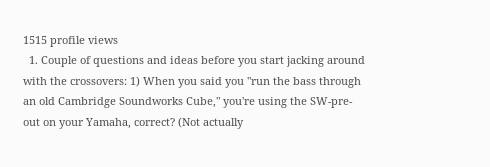1515 profile views
  1. Couple of questions and ideas before you start jacking around with the crossovers: 1) When you said you "run the bass through an old Cambridge Soundworks Cube," you're using the SW-pre-out on your Yamaha, correct? (Not actually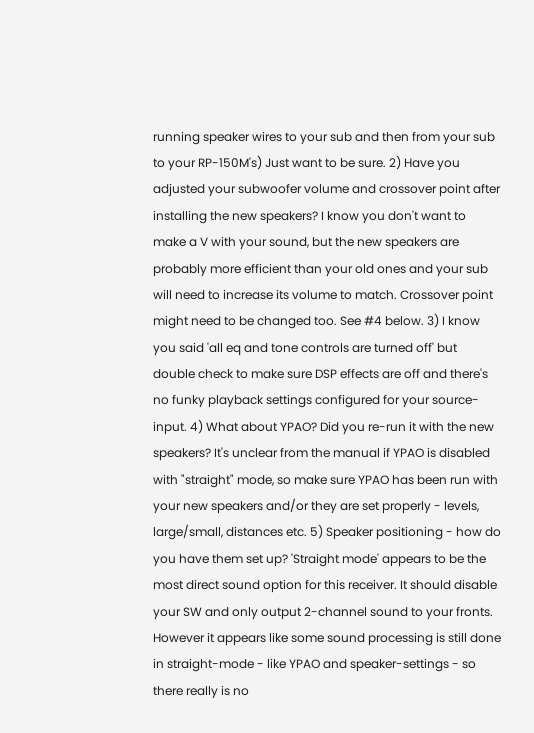running speaker wires to your sub and then from your sub to your RP-150M's) Just want to be sure. 2) Have you adjusted your subwoofer volume and crossover point after installing the new speakers? I know you don't want to make a V with your sound, but the new speakers are probably more efficient than your old ones and your sub will need to increase its volume to match. Crossover point might need to be changed too. See #4 below. 3) I know you said 'all eq and tone controls are turned off' but double check to make sure DSP effects are off and there's no funky playback settings configured for your source-input. 4) What about YPAO? Did you re-run it with the new speakers? It's unclear from the manual if YPAO is disabled with "straight" mode, so make sure YPAO has been run with your new speakers and/or they are set properly - levels, large/small, distances etc. 5) Speaker positioning - how do you have them set up? 'Straight mode' appears to be the most direct sound option for this receiver. It should disable your SW and only output 2-channel sound to your fronts. However it appears like some sound processing is still done in straight-mode - like YPAO and speaker-settings - so there really is no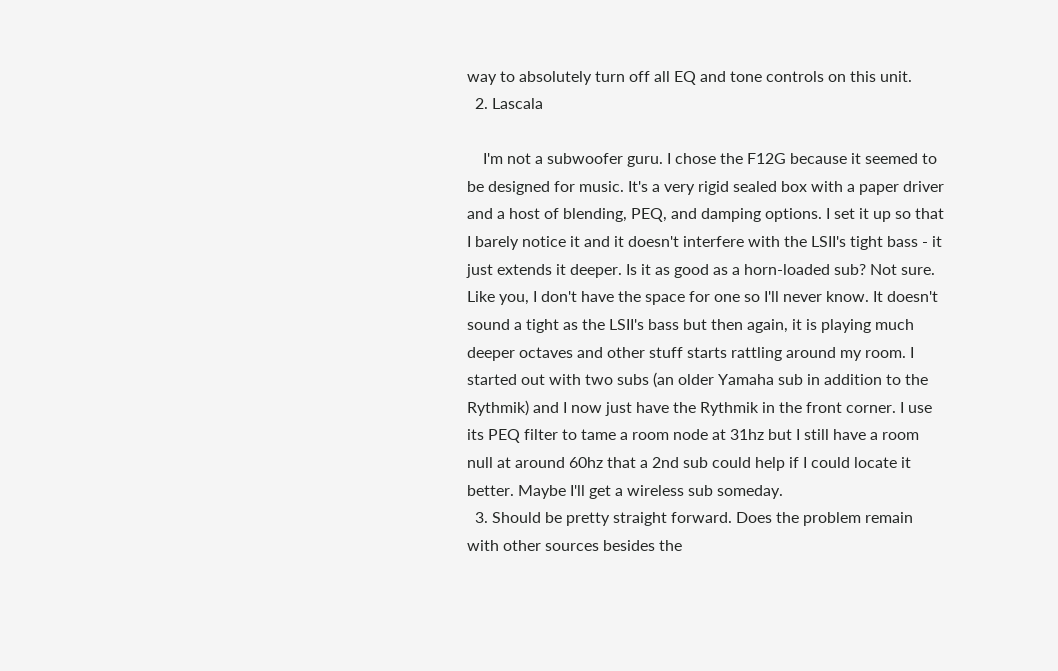way to absolutely turn off all EQ and tone controls on this unit.
  2. Lascala

    I'm not a subwoofer guru. I chose the F12G because it seemed to be designed for music. It's a very rigid sealed box with a paper driver and a host of blending, PEQ, and damping options. I set it up so that I barely notice it and it doesn't interfere with the LSII's tight bass - it just extends it deeper. Is it as good as a horn-loaded sub? Not sure. Like you, I don't have the space for one so I'll never know. It doesn't sound a tight as the LSII's bass but then again, it is playing much deeper octaves and other stuff starts rattling around my room. I started out with two subs (an older Yamaha sub in addition to the Rythmik) and I now just have the Rythmik in the front corner. I use its PEQ filter to tame a room node at 31hz but I still have a room null at around 60hz that a 2nd sub could help if I could locate it better. Maybe I'll get a wireless sub someday.
  3. Should be pretty straight forward. Does the problem remain with other sources besides the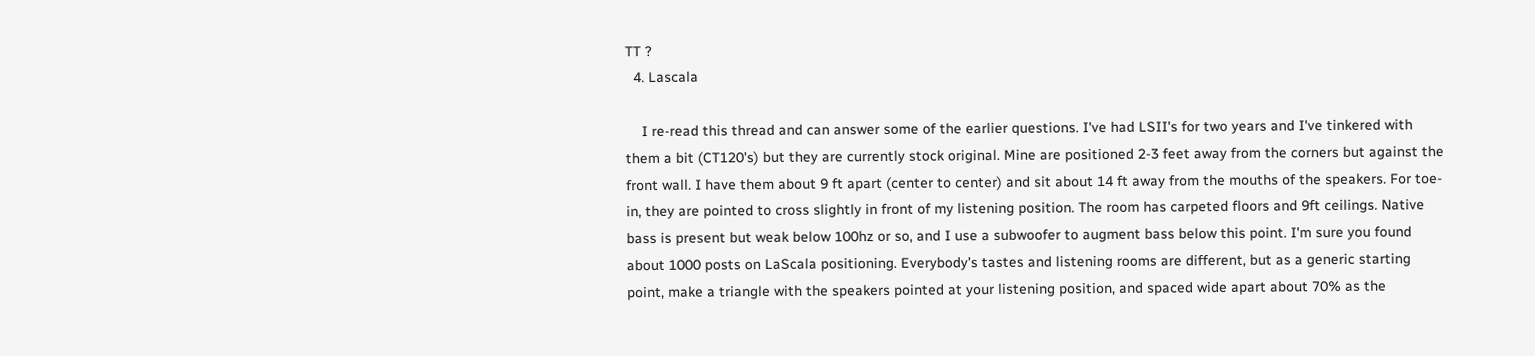TT ?
  4. Lascala

    I re-read this thread and can answer some of the earlier questions. I've had LSII's for two years and I've tinkered with them a bit (CT120's) but they are currently stock original. Mine are positioned 2-3 feet away from the corners but against the front wall. I have them about 9 ft apart (center to center) and sit about 14 ft away from the mouths of the speakers. For toe-in, they are pointed to cross slightly in front of my listening position. The room has carpeted floors and 9ft ceilings. Native bass is present but weak below 100hz or so, and I use a subwoofer to augment bass below this point. I'm sure you found about 1000 posts on LaScala positioning. Everybody's tastes and listening rooms are different, but as a generic starting point, make a triangle with the speakers pointed at your listening position, and spaced wide apart about 70% as the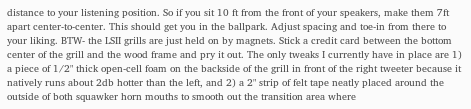distance to your listening position. So if you sit 10 ft from the front of your speakers, make them 7ft apart center-to-center. This should get you in the ballpark. Adjust spacing and toe-in from there to your liking. BTW- the LSII grills are just held on by magnets. Stick a credit card between the bottom center of the grill and the wood frame and pry it out. The only tweaks I currently have in place are 1) a piece of 1/2" thick open-cell foam on the backside of the grill in front of the right tweeter because it natively runs about 2db hotter than the left, and 2) a 2" strip of felt tape neatly placed around the outside of both squawker horn mouths to smooth out the transition area where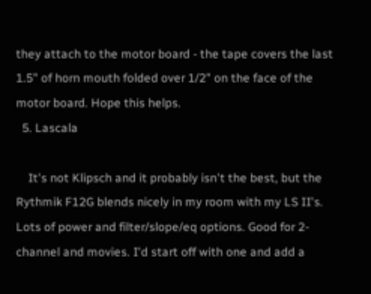they attach to the motor board - the tape covers the last 1.5" of horn mouth folded over 1/2" on the face of the motor board. Hope this helps.
  5. Lascala

    It's not Klipsch and it probably isn't the best, but the Rythmik F12G blends nicely in my room with my LS II's. Lots of power and filter/slope/eq options. Good for 2-channel and movies. I'd start off with one and add a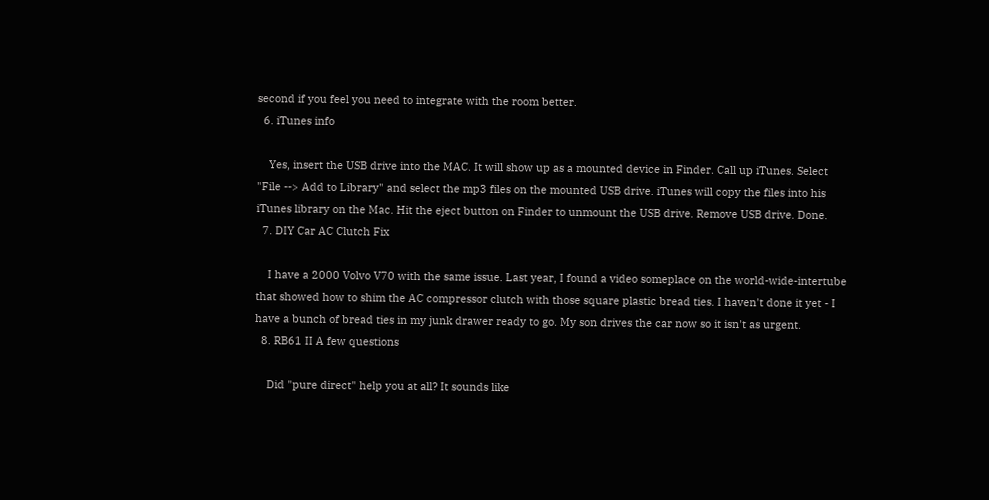second if you feel you need to integrate with the room better.
  6. iTunes info

    Yes, insert the USB drive into the MAC. It will show up as a mounted device in Finder. Call up iTunes. Select "File --> Add to Library" and select the mp3 files on the mounted USB drive. iTunes will copy the files into his iTunes library on the Mac. Hit the eject button on Finder to unmount the USB drive. Remove USB drive. Done.
  7. DIY Car AC Clutch Fix

    I have a 2000 Volvo V70 with the same issue. Last year, I found a video someplace on the world-wide-intertube that showed how to shim the AC compressor clutch with those square plastic bread ties. I haven't done it yet - I have a bunch of bread ties in my junk drawer ready to go. My son drives the car now so it isn't as urgent.
  8. RB61 II A few questions

    Did "pure direct" help you at all? It sounds like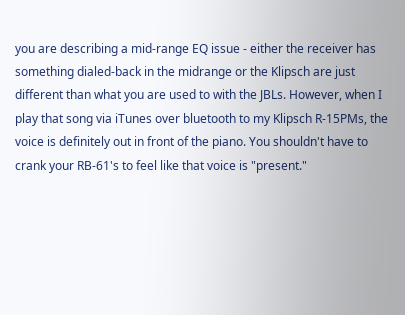you are describing a mid-range EQ issue - either the receiver has something dialed-back in the midrange or the Klipsch are just different than what you are used to with the JBLs. However, when I play that song via iTunes over bluetooth to my Klipsch R-15PMs, the voice is definitely out in front of the piano. You shouldn't have to crank your RB-61's to feel like that voice is "present."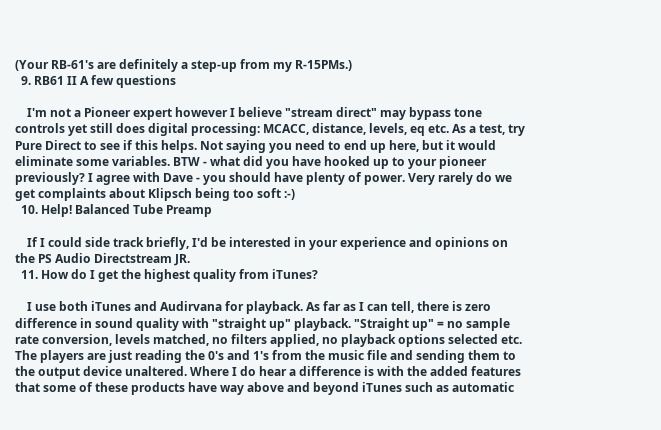(Your RB-61's are definitely a step-up from my R-15PMs.)
  9. RB61 II A few questions

    I'm not a Pioneer expert however I believe "stream direct" may bypass tone controls yet still does digital processing: MCACC, distance, levels, eq etc. As a test, try Pure Direct to see if this helps. Not saying you need to end up here, but it would eliminate some variables. BTW - what did you have hooked up to your pioneer previously? I agree with Dave - you should have plenty of power. Very rarely do we get complaints about Klipsch being too soft :-)
  10. Help! Balanced Tube Preamp

    If I could side track briefly, I'd be interested in your experience and opinions on the PS Audio Directstream JR.
  11. How do I get the highest quality from iTunes?

    I use both iTunes and Audirvana for playback. As far as I can tell, there is zero difference in sound quality with "straight up" playback. "Straight up" = no sample rate conversion, levels matched, no filters applied, no playback options selected etc. The players are just reading the 0's and 1's from the music file and sending them to the output device unaltered. Where I do hear a difference is with the added features that some of these products have way above and beyond iTunes such as automatic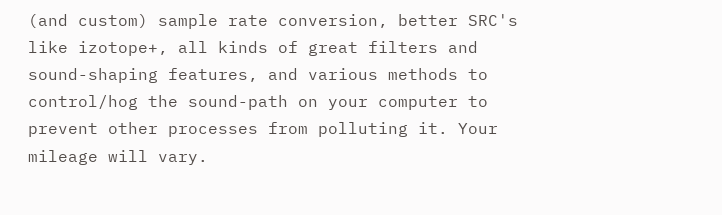(and custom) sample rate conversion, better SRC's like izotope+, all kinds of great filters and sound-shaping features, and various methods to control/hog the sound-path on your computer to prevent other processes from polluting it. Your mileage will vary.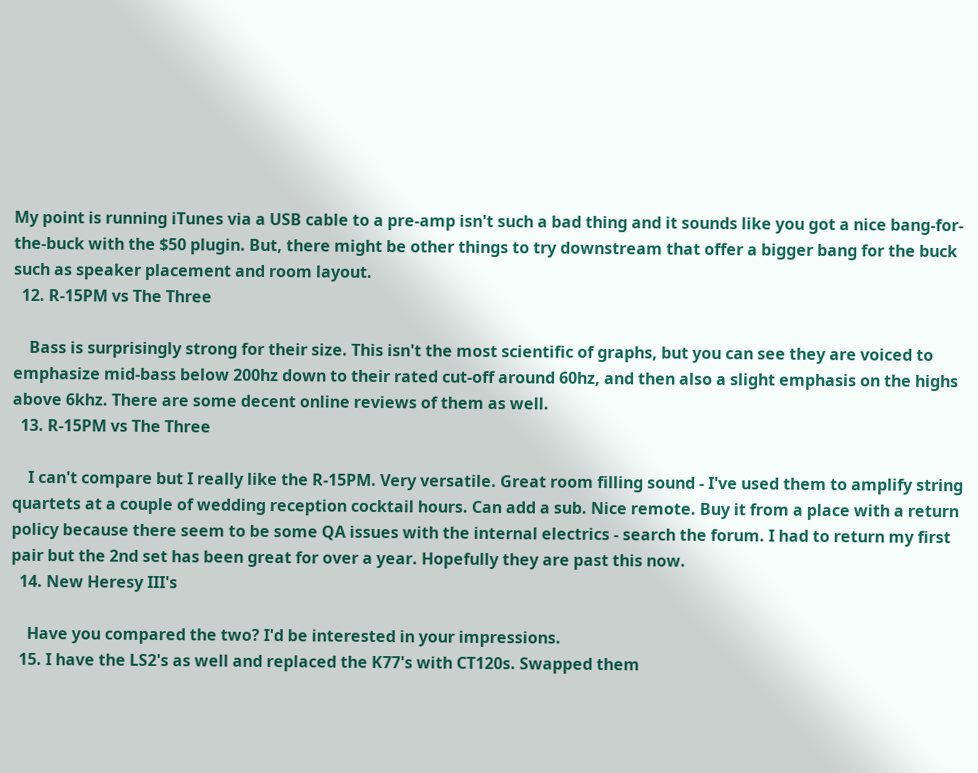My point is running iTunes via a USB cable to a pre-amp isn't such a bad thing and it sounds like you got a nice bang-for-the-buck with the $50 plugin. But, there might be other things to try downstream that offer a bigger bang for the buck such as speaker placement and room layout.
  12. R-15PM vs The Three

    Bass is surprisingly strong for their size. This isn't the most scientific of graphs, but you can see they are voiced to emphasize mid-bass below 200hz down to their rated cut-off around 60hz, and then also a slight emphasis on the highs above 6khz. There are some decent online reviews of them as well.
  13. R-15PM vs The Three

    I can't compare but I really like the R-15PM. Very versatile. Great room filling sound - I've used them to amplify string quartets at a couple of wedding reception cocktail hours. Can add a sub. Nice remote. Buy it from a place with a return policy because there seem to be some QA issues with the internal electrics - search the forum. I had to return my first pair but the 2nd set has been great for over a year. Hopefully they are past this now.
  14. New Heresy III's

    Have you compared the two? I'd be interested in your impressions.
  15. I have the LS2's as well and replaced the K77's with CT120s. Swapped them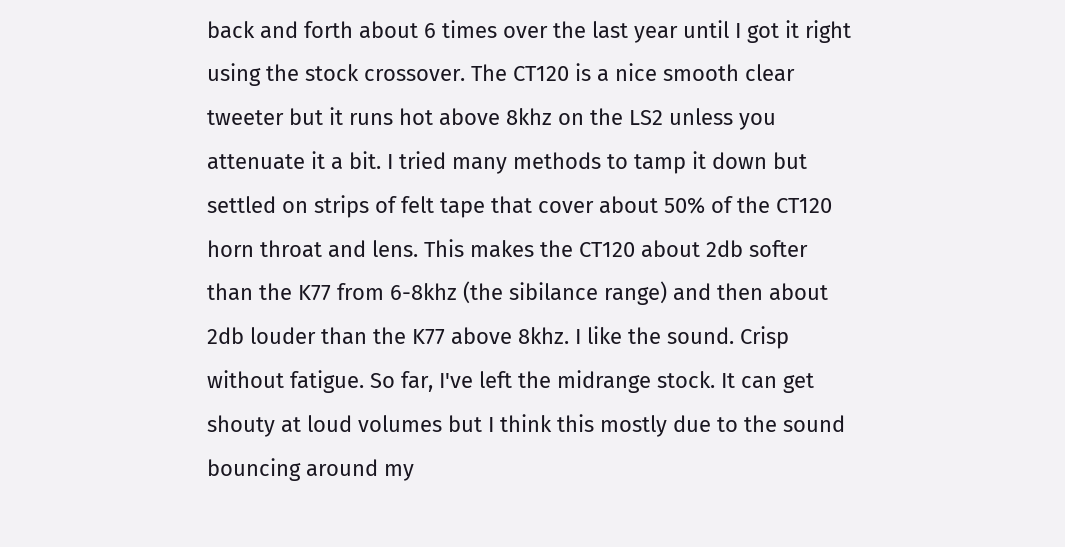back and forth about 6 times over the last year until I got it right using the stock crossover. The CT120 is a nice smooth clear tweeter but it runs hot above 8khz on the LS2 unless you attenuate it a bit. I tried many methods to tamp it down but settled on strips of felt tape that cover about 50% of the CT120 horn throat and lens. This makes the CT120 about 2db softer than the K77 from 6-8khz (the sibilance range) and then about 2db louder than the K77 above 8khz. I like the sound. Crisp without fatigue. So far, I've left the midrange stock. It can get shouty at loud volumes but I think this mostly due to the sound bouncing around my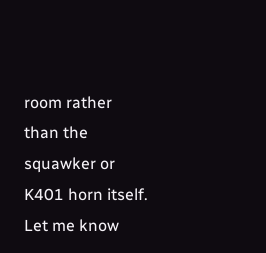room rather than the squawker or K401 horn itself. Let me know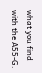what you find with the A55-G.